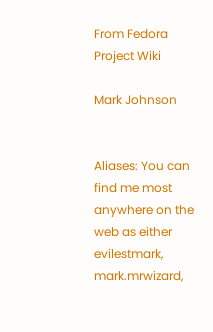From Fedora Project Wiki

Mark Johnson


Aliases: You can find me most anywhere on the web as either evilestmark, mark.mrwizard,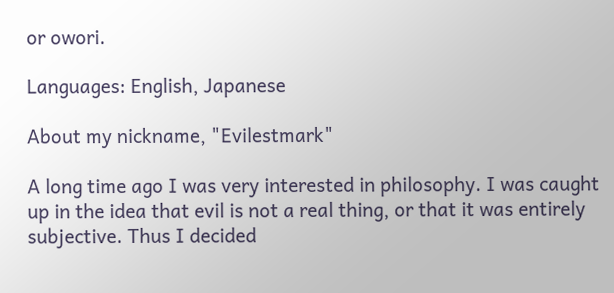or owori.

Languages: English, Japanese

About my nickname, "Evilestmark"

A long time ago I was very interested in philosophy. I was caught up in the idea that evil is not a real thing, or that it was entirely subjective. Thus I decided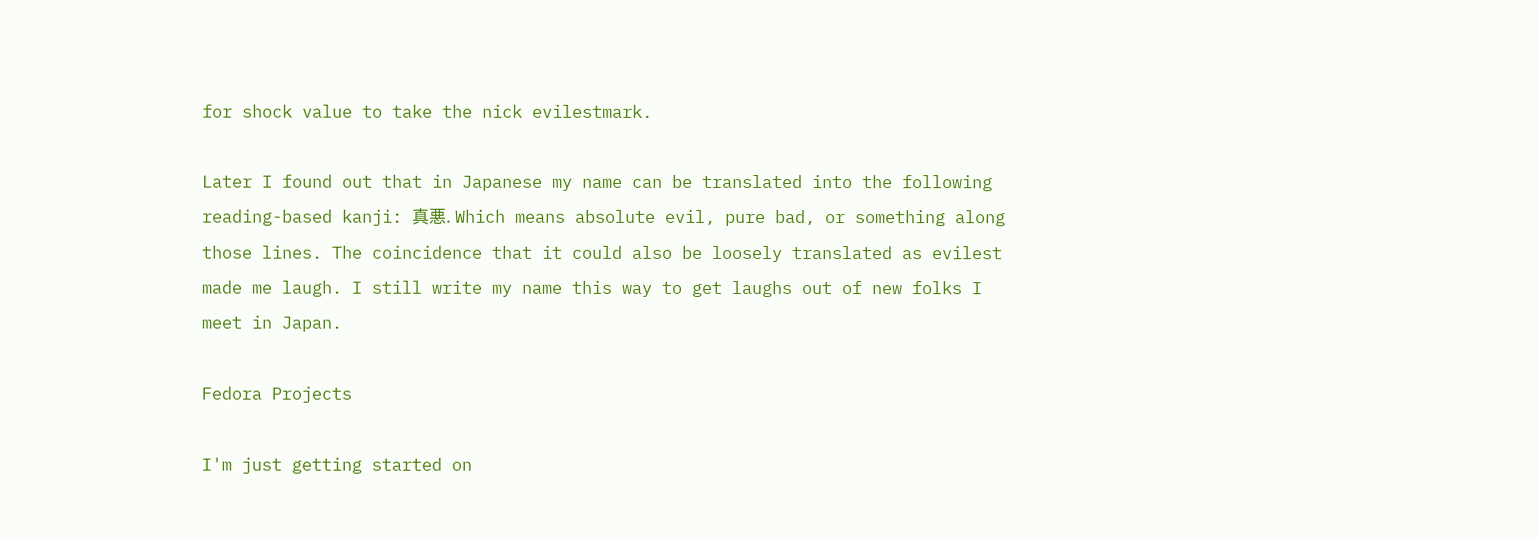for shock value to take the nick evilestmark.

Later I found out that in Japanese my name can be translated into the following reading-based kanji: 真悪. Which means absolute evil, pure bad, or something along those lines. The coincidence that it could also be loosely translated as evilest made me laugh. I still write my name this way to get laughs out of new folks I meet in Japan.

Fedora Projects

I'm just getting started on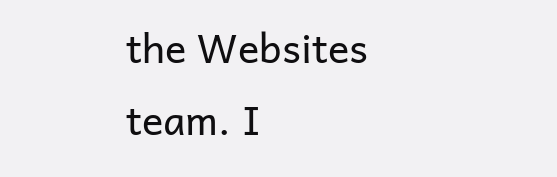the Websites team. I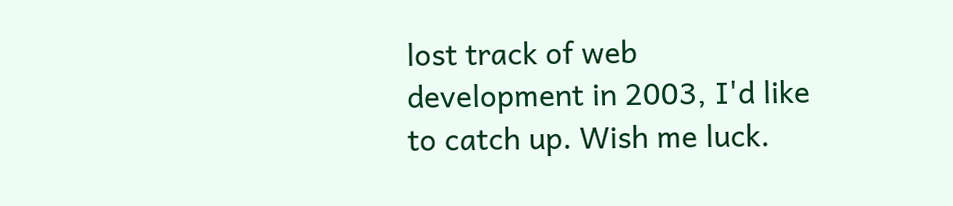lost track of web development in 2003, I'd like to catch up. Wish me luck.